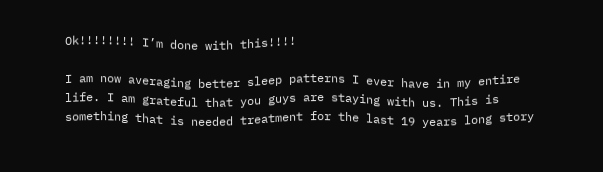Ok!!!!!!!! I’m done with this!!!!

I am now averaging better sleep patterns I ever have in my entire life. I am grateful that you guys are staying with us. This is something that is needed treatment for the last 19 years long story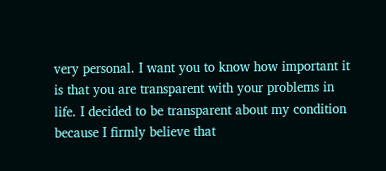very personal. I want you to know how important it is that you are transparent with your problems in life. I decided to be transparent about my condition because I firmly believe that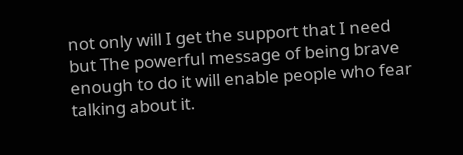not only will I get the support that I need but The powerful message of being brave enough to do it will enable people who fear talking about it.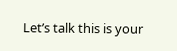Let’s talk this is your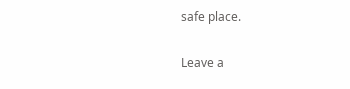safe place.

Leave a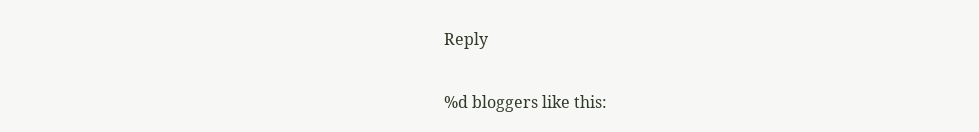Reply

%d bloggers like this: